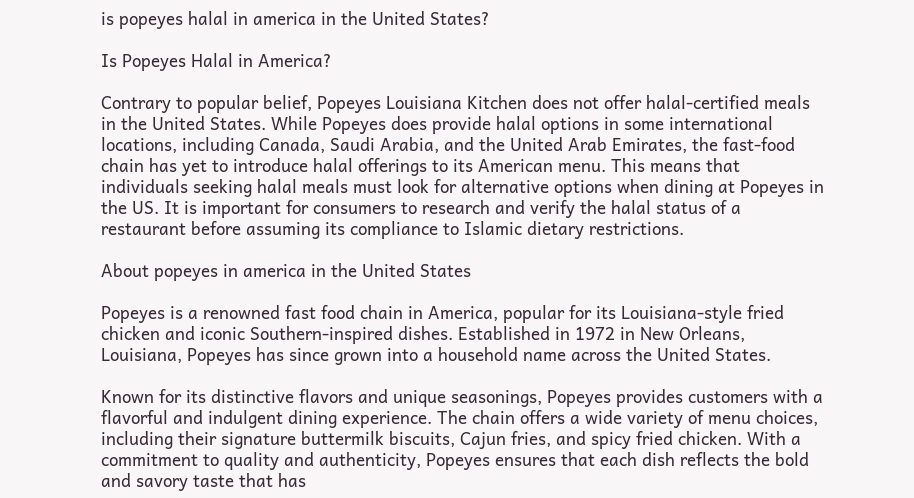is popeyes halal in america in the United States?

Is Popeyes Halal in America?

Contrary to popular belief, Popeyes Louisiana Kitchen does not offer halal-certified meals in the United States. While Popeyes does provide halal options in some international locations, including Canada, Saudi Arabia, and the United Arab Emirates, the fast-food chain has yet to introduce halal offerings to its American menu. This means that individuals seeking halal meals must look for alternative options when dining at Popeyes in the US. It is important for consumers to research and verify the halal status of a restaurant before assuming its compliance to Islamic dietary restrictions.

About popeyes in america in the United States

Popeyes is a renowned fast food chain in America, popular for its Louisiana-style fried chicken and iconic Southern-inspired dishes. Established in 1972 in New Orleans, Louisiana, Popeyes has since grown into a household name across the United States.

Known for its distinctive flavors and unique seasonings, Popeyes provides customers with a flavorful and indulgent dining experience. The chain offers a wide variety of menu choices, including their signature buttermilk biscuits, Cajun fries, and spicy fried chicken. With a commitment to quality and authenticity, Popeyes ensures that each dish reflects the bold and savory taste that has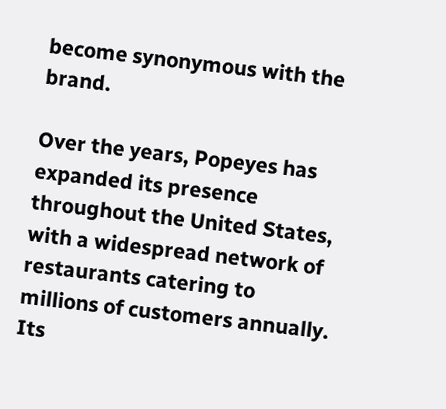become synonymous with the brand.

Over the years, Popeyes has expanded its presence throughout the United States, with a widespread network of restaurants catering to millions of customers annually. Its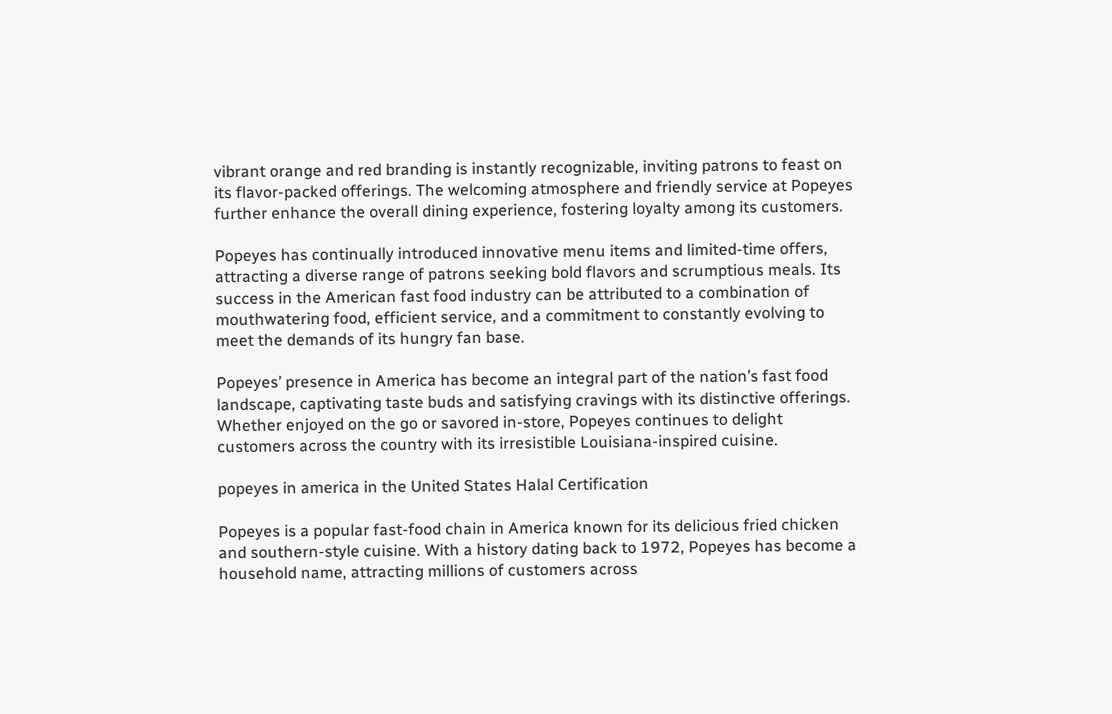vibrant orange and red branding is instantly recognizable, inviting patrons to feast on its flavor-packed offerings. The welcoming atmosphere and friendly service at Popeyes further enhance the overall dining experience, fostering loyalty among its customers.

Popeyes has continually introduced innovative menu items and limited-time offers, attracting a diverse range of patrons seeking bold flavors and scrumptious meals. Its success in the American fast food industry can be attributed to a combination of mouthwatering food, efficient service, and a commitment to constantly evolving to meet the demands of its hungry fan base.

Popeyes’ presence in America has become an integral part of the nation’s fast food landscape, captivating taste buds and satisfying cravings with its distinctive offerings. Whether enjoyed on the go or savored in-store, Popeyes continues to delight customers across the country with its irresistible Louisiana-inspired cuisine.

popeyes in america in the United States Halal Certification

Popeyes is a popular fast-food chain in America known for its delicious fried chicken and southern-style cuisine. With a history dating back to 1972, Popeyes has become a household name, attracting millions of customers across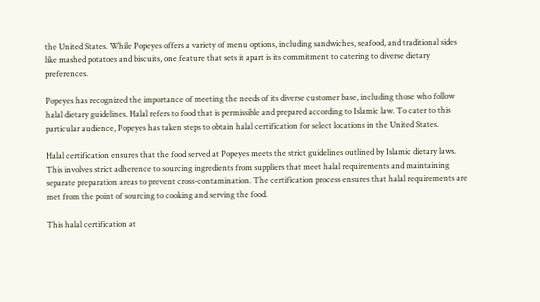the United States. While Popeyes offers a variety of menu options, including sandwiches, seafood, and traditional sides like mashed potatoes and biscuits, one feature that sets it apart is its commitment to catering to diverse dietary preferences.

Popeyes has recognized the importance of meeting the needs of its diverse customer base, including those who follow halal dietary guidelines. Halal refers to food that is permissible and prepared according to Islamic law. To cater to this particular audience, Popeyes has taken steps to obtain halal certification for select locations in the United States.

Halal certification ensures that the food served at Popeyes meets the strict guidelines outlined by Islamic dietary laws. This involves strict adherence to sourcing ingredients from suppliers that meet halal requirements and maintaining separate preparation areas to prevent cross-contamination. The certification process ensures that halal requirements are met from the point of sourcing to cooking and serving the food.

This halal certification at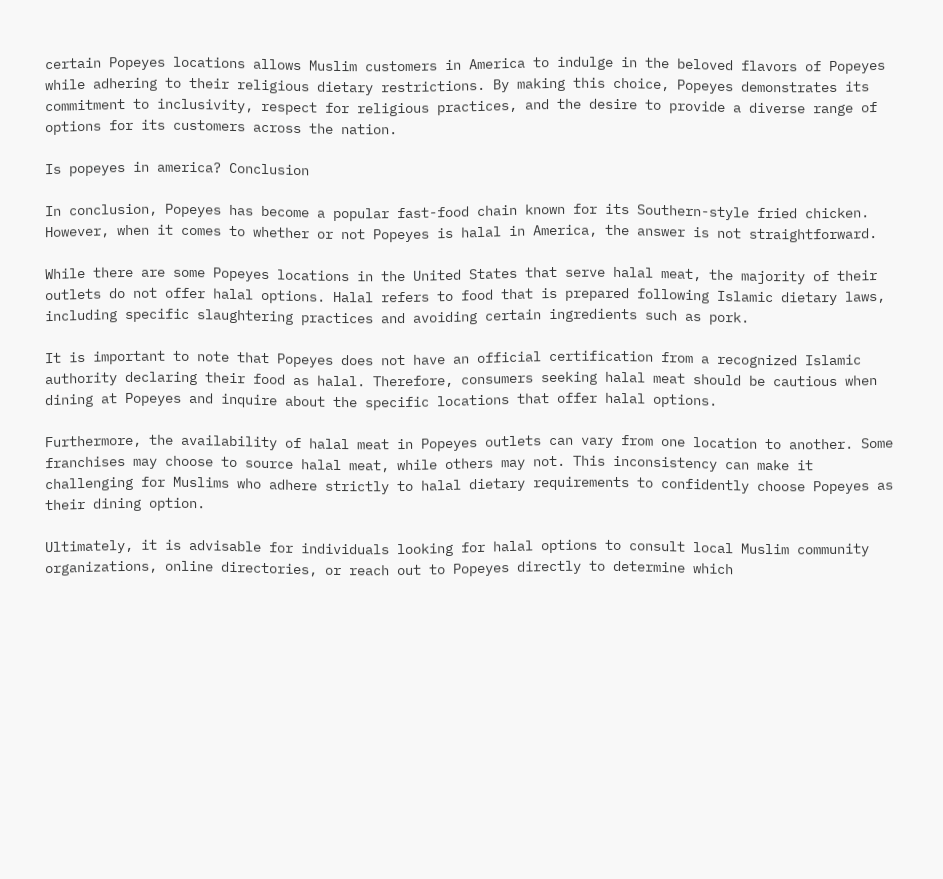certain Popeyes locations allows Muslim customers in America to indulge in the beloved flavors of Popeyes while adhering to their religious dietary restrictions. By making this choice, Popeyes demonstrates its commitment to inclusivity, respect for religious practices, and the desire to provide a diverse range of options for its customers across the nation.

Is popeyes in america? Conclusion

In conclusion, Popeyes has become a popular fast-food chain known for its Southern-style fried chicken. However, when it comes to whether or not Popeyes is halal in America, the answer is not straightforward.

While there are some Popeyes locations in the United States that serve halal meat, the majority of their outlets do not offer halal options. Halal refers to food that is prepared following Islamic dietary laws, including specific slaughtering practices and avoiding certain ingredients such as pork.

It is important to note that Popeyes does not have an official certification from a recognized Islamic authority declaring their food as halal. Therefore, consumers seeking halal meat should be cautious when dining at Popeyes and inquire about the specific locations that offer halal options.

Furthermore, the availability of halal meat in Popeyes outlets can vary from one location to another. Some franchises may choose to source halal meat, while others may not. This inconsistency can make it challenging for Muslims who adhere strictly to halal dietary requirements to confidently choose Popeyes as their dining option.

Ultimately, it is advisable for individuals looking for halal options to consult local Muslim community organizations, online directories, or reach out to Popeyes directly to determine which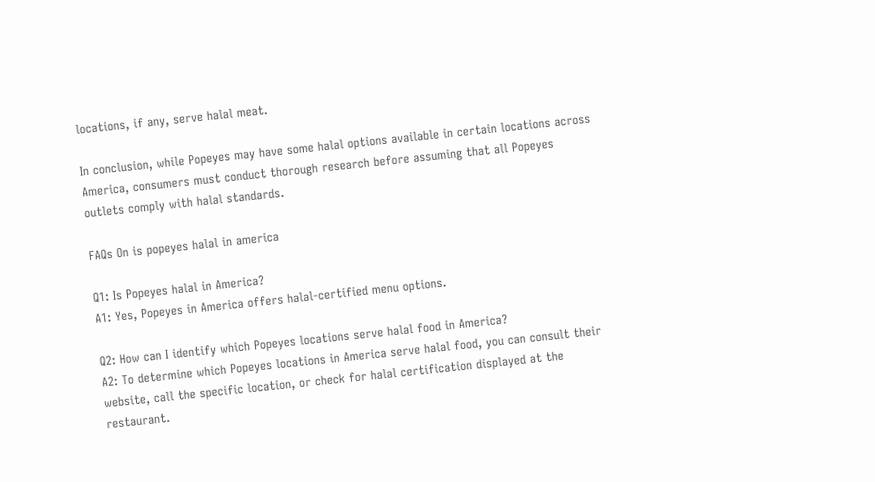locations, if any, serve halal meat.

In conclusion, while Popeyes may have some halal options available in certain locations across America, consumers must conduct thorough research before assuming that all Popeyes outlets comply with halal standards.

FAQs On is popeyes halal in america

Q1: Is Popeyes halal in America?
A1: Yes, Popeyes in America offers halal-certified menu options.

Q2: How can I identify which Popeyes locations serve halal food in America?
A2: To determine which Popeyes locations in America serve halal food, you can consult their website, call the specific location, or check for halal certification displayed at the restaurant.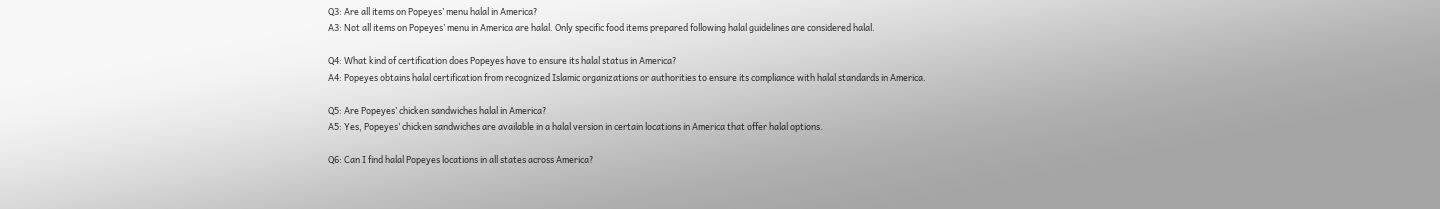Q3: Are all items on Popeyes’ menu halal in America?
A3: Not all items on Popeyes’ menu in America are halal. Only specific food items prepared following halal guidelines are considered halal.

Q4: What kind of certification does Popeyes have to ensure its halal status in America?
A4: Popeyes obtains halal certification from recognized Islamic organizations or authorities to ensure its compliance with halal standards in America.

Q5: Are Popeyes’ chicken sandwiches halal in America?
A5: Yes, Popeyes’ chicken sandwiches are available in a halal version in certain locations in America that offer halal options.

Q6: Can I find halal Popeyes locations in all states across America?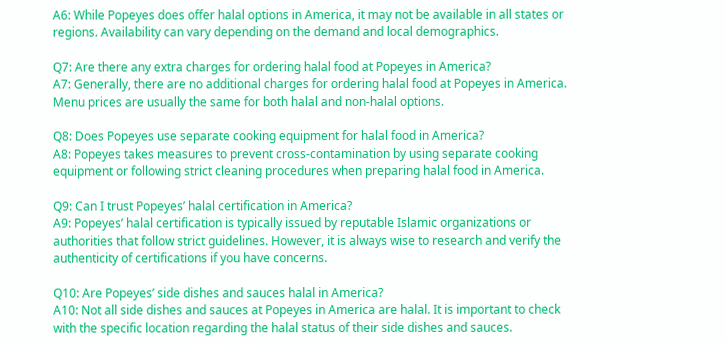A6: While Popeyes does offer halal options in America, it may not be available in all states or regions. Availability can vary depending on the demand and local demographics.

Q7: Are there any extra charges for ordering halal food at Popeyes in America?
A7: Generally, there are no additional charges for ordering halal food at Popeyes in America. Menu prices are usually the same for both halal and non-halal options.

Q8: Does Popeyes use separate cooking equipment for halal food in America?
A8: Popeyes takes measures to prevent cross-contamination by using separate cooking equipment or following strict cleaning procedures when preparing halal food in America.

Q9: Can I trust Popeyes’ halal certification in America?
A9: Popeyes’ halal certification is typically issued by reputable Islamic organizations or authorities that follow strict guidelines. However, it is always wise to research and verify the authenticity of certifications if you have concerns.

Q10: Are Popeyes’ side dishes and sauces halal in America?
A10: Not all side dishes and sauces at Popeyes in America are halal. It is important to check with the specific location regarding the halal status of their side dishes and sauces.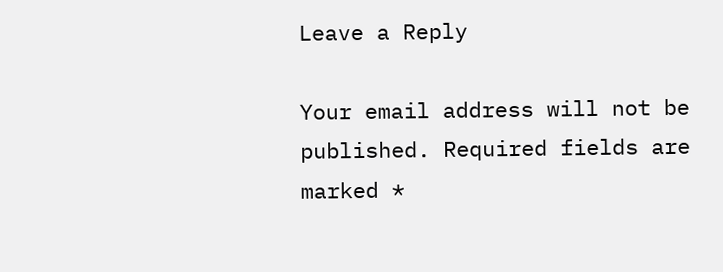Leave a Reply

Your email address will not be published. Required fields are marked *